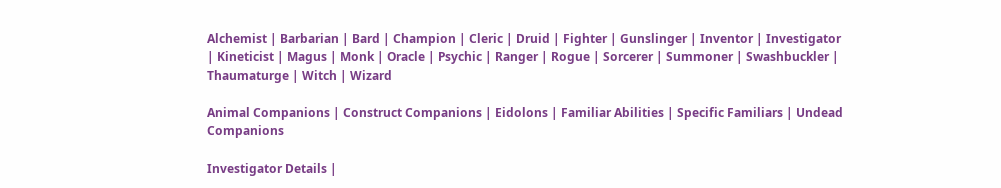Alchemist | Barbarian | Bard | Champion | Cleric | Druid | Fighter | Gunslinger | Inventor | Investigator | Kineticist | Magus | Monk | Oracle | Psychic | Ranger | Rogue | Sorcerer | Summoner | Swashbuckler | Thaumaturge | Witch | Wizard

Animal Companions | Construct Companions | Eidolons | Familiar Abilities | Specific Familiars | Undead Companions

Investigator Details |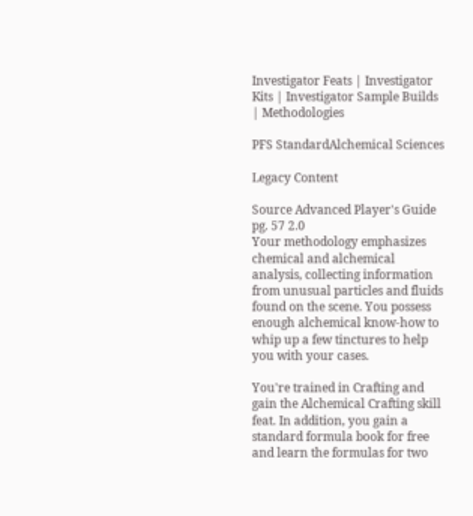Investigator Feats | Investigator Kits | Investigator Sample Builds | Methodologies

PFS StandardAlchemical Sciences

Legacy Content

Source Advanced Player's Guide pg. 57 2.0
Your methodology emphasizes chemical and alchemical analysis, collecting information from unusual particles and fluids found on the scene. You possess enough alchemical know-how to whip up a few tinctures to help you with your cases.

You're trained in Crafting and gain the Alchemical Crafting skill feat. In addition, you gain a standard formula book for free and learn the formulas for two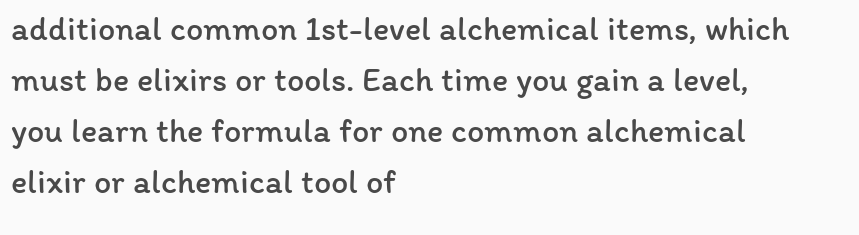additional common 1st-level alchemical items, which must be elixirs or tools. Each time you gain a level, you learn the formula for one common alchemical elixir or alchemical tool of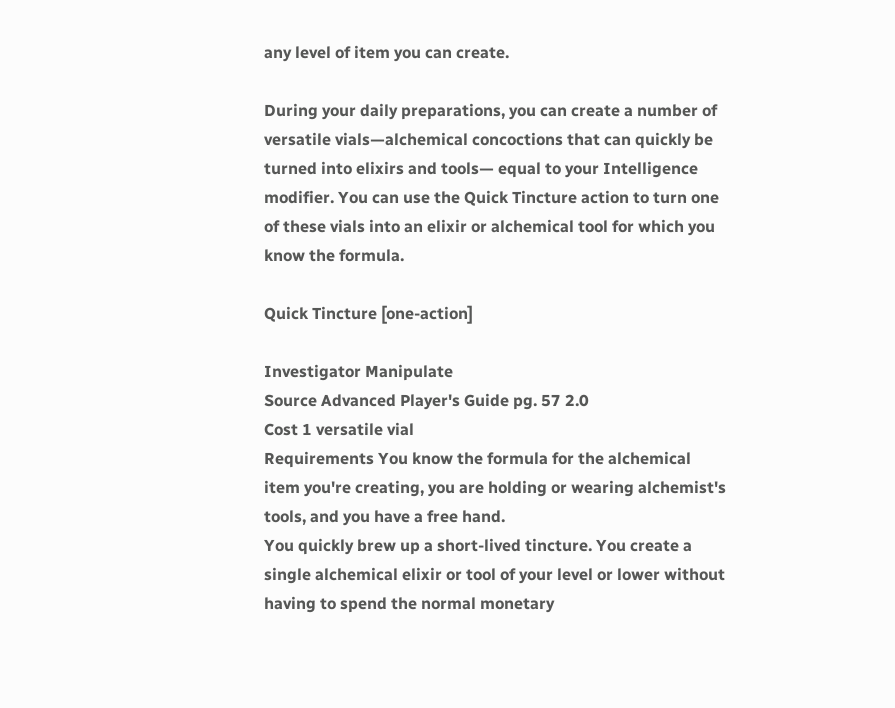any level of item you can create.

During your daily preparations, you can create a number of versatile vials—alchemical concoctions that can quickly be turned into elixirs and tools— equal to your Intelligence modifier. You can use the Quick Tincture action to turn one of these vials into an elixir or alchemical tool for which you know the formula.

Quick Tincture [one-action]

Investigator Manipulate
Source Advanced Player's Guide pg. 57 2.0
Cost 1 versatile vial
Requirements You know the formula for the alchemical item you're creating, you are holding or wearing alchemist's tools, and you have a free hand.
You quickly brew up a short-lived tincture. You create a single alchemical elixir or tool of your level or lower without having to spend the normal monetary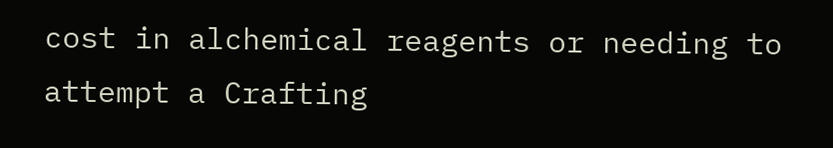cost in alchemical reagents or needing to attempt a Crafting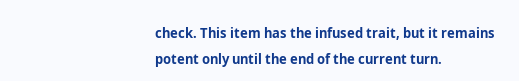check. This item has the infused trait, but it remains potent only until the end of the current turn.